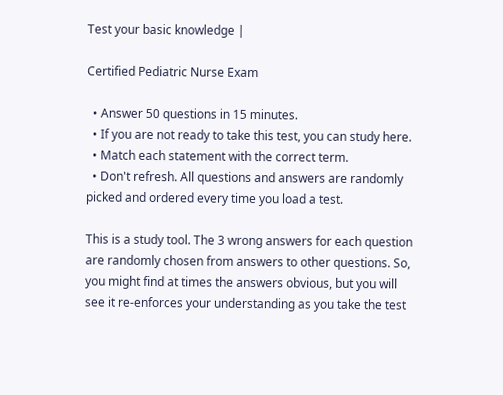Test your basic knowledge |

Certified Pediatric Nurse Exam

  • Answer 50 questions in 15 minutes.
  • If you are not ready to take this test, you can study here.
  • Match each statement with the correct term.
  • Don't refresh. All questions and answers are randomly picked and ordered every time you load a test.

This is a study tool. The 3 wrong answers for each question are randomly chosen from answers to other questions. So, you might find at times the answers obvious, but you will see it re-enforces your understanding as you take the test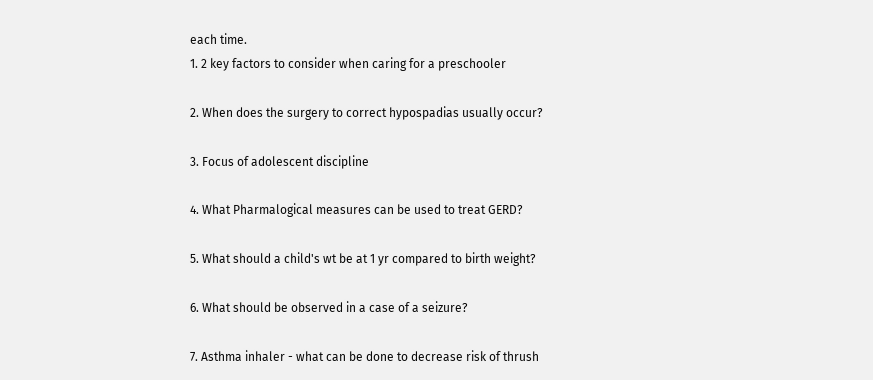each time.
1. 2 key factors to consider when caring for a preschooler

2. When does the surgery to correct hypospadias usually occur?

3. Focus of adolescent discipline

4. What Pharmalogical measures can be used to treat GERD?

5. What should a child's wt be at 1 yr compared to birth weight?

6. What should be observed in a case of a seizure?

7. Asthma inhaler - what can be done to decrease risk of thrush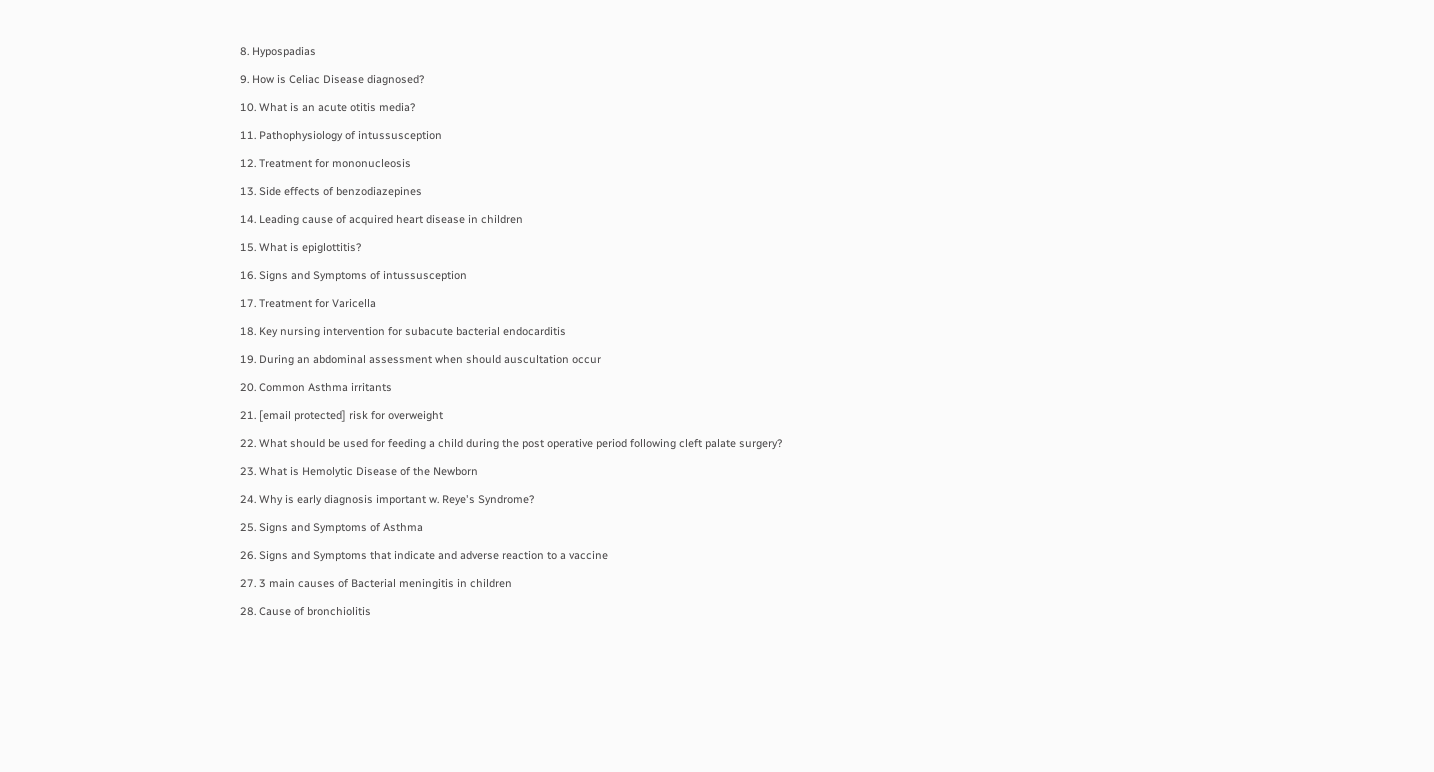8. Hypospadias

9. How is Celiac Disease diagnosed?

10. What is an acute otitis media?

11. Pathophysiology of intussusception

12. Treatment for mononucleosis

13. Side effects of benzodiazepines

14. Leading cause of acquired heart disease in children

15. What is epiglottitis?

16. Signs and Symptoms of intussusception

17. Treatment for Varicella

18. Key nursing intervention for subacute bacterial endocarditis

19. During an abdominal assessment when should auscultation occur

20. Common Asthma irritants

21. [email protected] risk for overweight

22. What should be used for feeding a child during the post operative period following cleft palate surgery?

23. What is Hemolytic Disease of the Newborn

24. Why is early diagnosis important w. Reye's Syndrome?

25. Signs and Symptoms of Asthma

26. Signs and Symptoms that indicate and adverse reaction to a vaccine

27. 3 main causes of Bacterial meningitis in children

28. Cause of bronchiolitis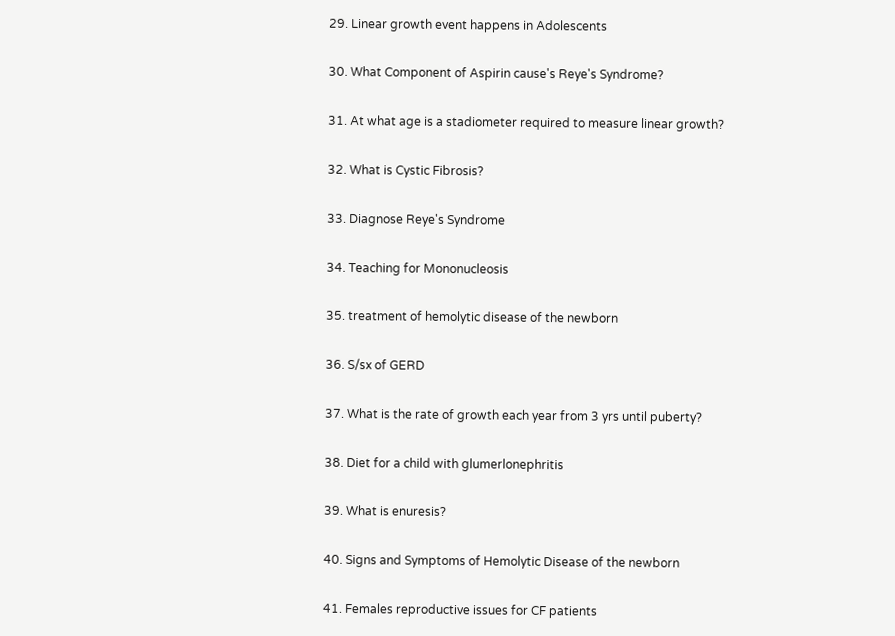29. Linear growth event happens in Adolescents

30. What Component of Aspirin cause's Reye's Syndrome?

31. At what age is a stadiometer required to measure linear growth?

32. What is Cystic Fibrosis?

33. Diagnose Reye's Syndrome

34. Teaching for Mononucleosis

35. treatment of hemolytic disease of the newborn

36. S/sx of GERD

37. What is the rate of growth each year from 3 yrs until puberty?

38. Diet for a child with glumerlonephritis

39. What is enuresis?

40. Signs and Symptoms of Hemolytic Disease of the newborn

41. Females reproductive issues for CF patients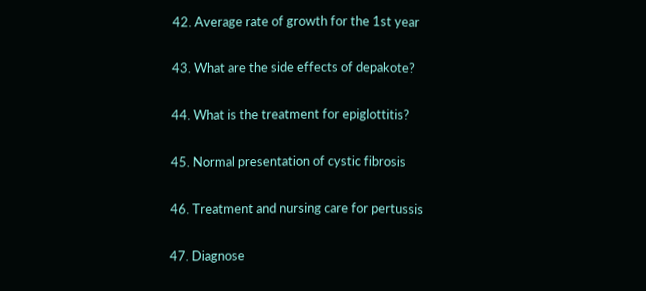42. Average rate of growth for the 1st year

43. What are the side effects of depakote?

44. What is the treatment for epiglottitis?

45. Normal presentation of cystic fibrosis

46. Treatment and nursing care for pertussis

47. Diagnose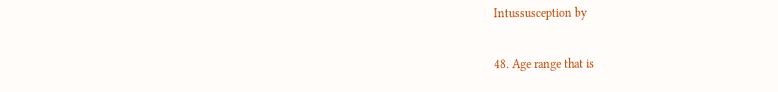Intussusception by

48. Age range that is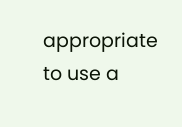appropriate to use a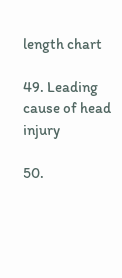length chart

49. Leading cause of head injury

50.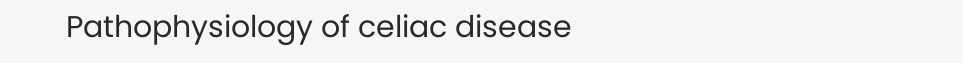Pathophysiology of celiac disease